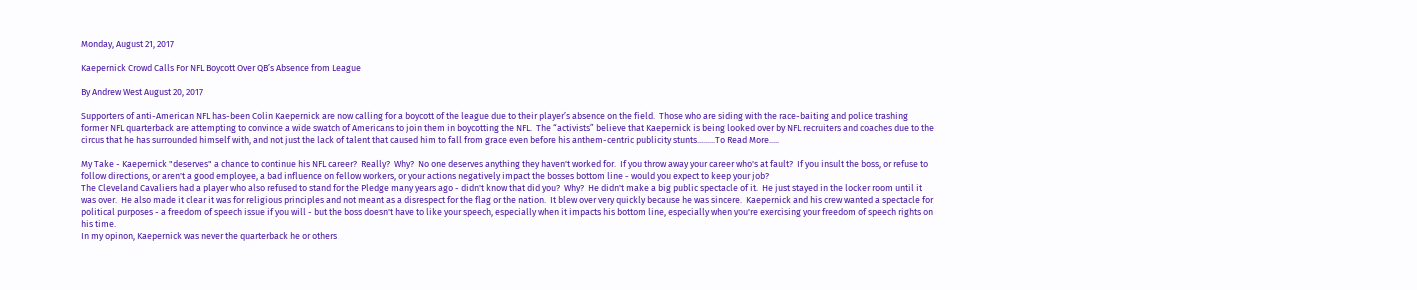Monday, August 21, 2017

Kaepernick Crowd Calls For NFL Boycott Over QB’s Absence from League

By Andrew West August 20, 2017

Supporters of anti-American NFL has-been Colin Kaepernick are now calling for a boycott of the league due to their player’s absence on the field.  Those who are siding with the race-baiting and police trashing former NFL quarterback are attempting to convince a wide swatch of Americans to join them in boycotting the NFL.  The “activists” believe that Kaepernick is being looked over by NFL recruiters and coaches due to the circus that he has surrounded himself with, and not just the lack of talent that caused him to fall from grace even before his anthem-centric publicity stunts.........To Read More.....

My Take - Kaepernick "deserves" a chance to continue his NFL career?  Really?  Why?  No one deserves anything they haven't worked for.  If you throw away your career who's at fault?  If you insult the boss, or refuse to follow directions, or aren't a good employee, a bad influence on fellow workers, or your actions negatively impact the bosses bottom line - would you expect to keep your job?
The Cleveland Cavaliers had a player who also refused to stand for the Pledge many years ago - didn't know that did you?  Why?  He didn't make a big public spectacle of it.  He just stayed in the locker room until it was over.  He also made it clear it was for religious principles and not meant as a disrespect for the flag or the nation.  It blew over very quickly because he was sincere.  Kaepernick and his crew wanted a spectacle for political purposes - a freedom of speech issue if you will - but the boss doesn't have to like your speech, especially when it impacts his bottom line, especially when you're exercising your freedom of speech rights on his time.
In my opinon, Kaepernick was never the quarterback he or others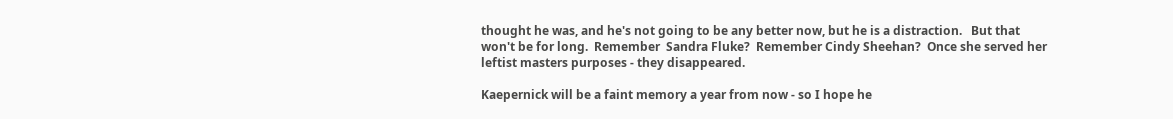thought he was, and he's not going to be any better now, but he is a distraction.   But that won't be for long.  Remember  Sandra Fluke?  Remember Cindy Sheehan?  Once she served her leftist masters purposes - they disappeared.

Kaepernick will be a faint memory a year from now - so I hope he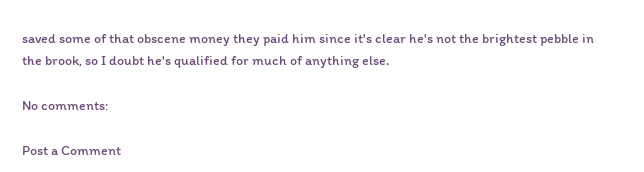saved some of that obscene money they paid him since it's clear he's not the brightest pebble in the brook, so I doubt he's qualified for much of anything else.

No comments:

Post a Comment